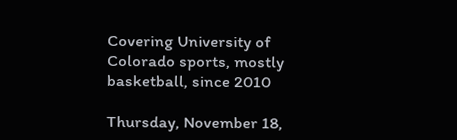Covering University of Colorado sports, mostly basketball, since 2010

Thursday, November 18,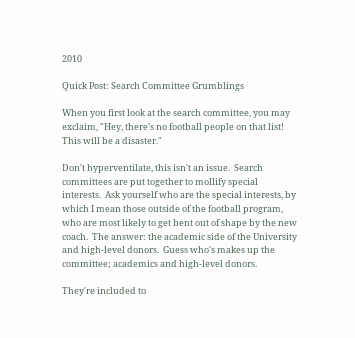2010

Quick Post: Search Committee Grumblings

When you first look at the search committee, you may exclaim, "Hey, there's no football people on that list!  This will be a disaster."

Don't hyperventilate, this isn't an issue.  Search committees are put together to mollify special interests.  Ask yourself who are the special interests, by which I mean those outside of the football program, who are most likely to get bent out of shape by the new coach.  The answer: the academic side of the University and high-level donors.  Guess who's makes up the committee; academics and high-level donors.

They're included to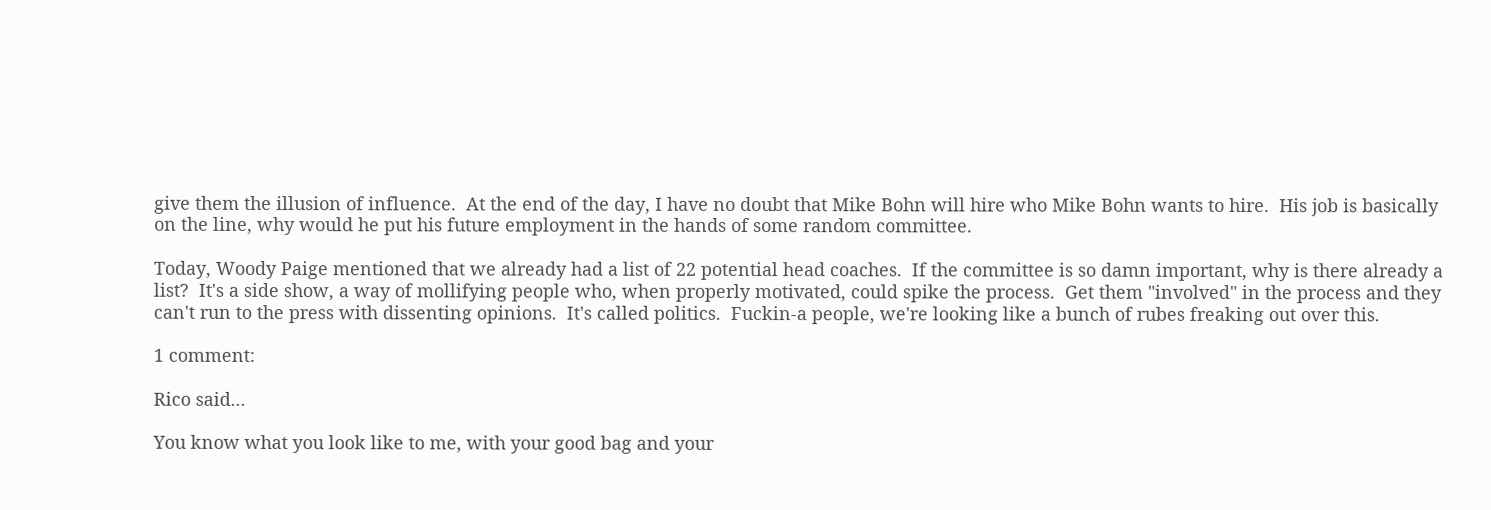give them the illusion of influence.  At the end of the day, I have no doubt that Mike Bohn will hire who Mike Bohn wants to hire.  His job is basically on the line, why would he put his future employment in the hands of some random committee.

Today, Woody Paige mentioned that we already had a list of 22 potential head coaches.  If the committee is so damn important, why is there already a list?  It's a side show, a way of mollifying people who, when properly motivated, could spike the process.  Get them "involved" in the process and they can't run to the press with dissenting opinions.  It's called politics.  Fuckin-a people, we're looking like a bunch of rubes freaking out over this.

1 comment:

Rico said...

You know what you look like to me, with your good bag and your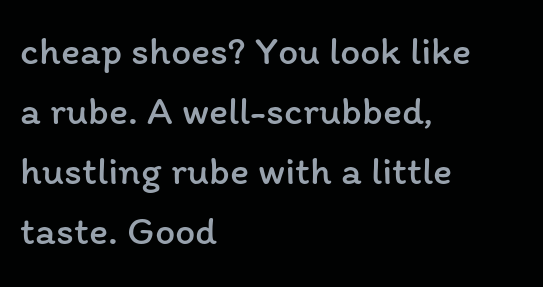cheap shoes? You look like a rube. A well-scrubbed, hustling rube with a little taste. Good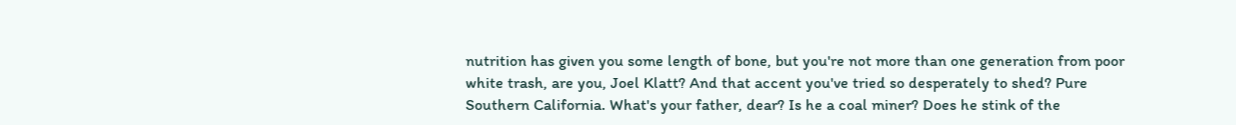nutrition has given you some length of bone, but you're not more than one generation from poor white trash, are you, Joel Klatt? And that accent you've tried so desperately to shed? Pure Southern California. What's your father, dear? Is he a coal miner? Does he stink of the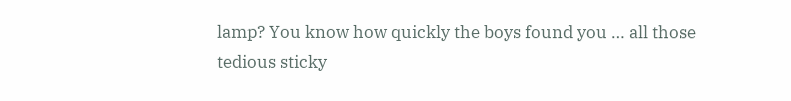lamp? You know how quickly the boys found you … all those tedious sticky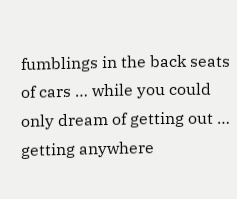fumblings in the back seats of cars … while you could only dream of getting out … getting anywhere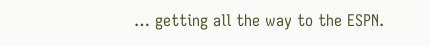… getting all the way to the ESPN.